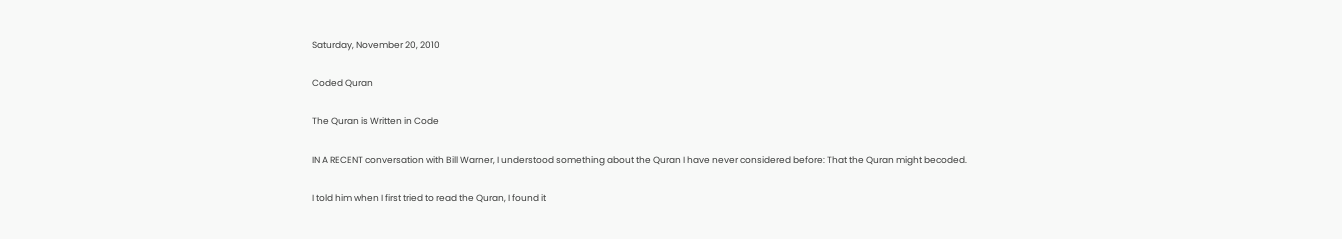Saturday, November 20, 2010

Coded Quran

The Quran is Written in Code

IN A RECENT conversation with Bill Warner, I understood something about the Quran I have never considered before: That the Quran might becoded.

I told him when I first tried to read the Quran, I found it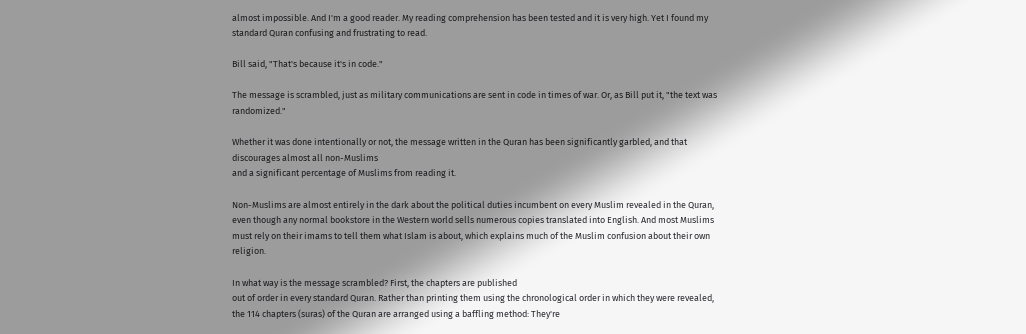almost impossible. And I'm a good reader. My reading comprehension has been tested and it is very high. Yet I found my standard Quran confusing and frustrating to read.

Bill said, "That's because it's in code."

The message is scrambled, just as military communications are sent in code in times of war. Or, as Bill put it, "the text was randomized."

Whether it was done intentionally or not, the message written in the Quran has been significantly garbled, and that discourages almost all non-Muslims
and a significant percentage of Muslims from reading it.

Non-Muslims are almost entirely in the dark about the political duties incumbent on every Muslim revealed in the Quran, even though any normal bookstore in the Western world sells numerous copies translated into English. And most Muslims must rely on their imams to tell them what Islam is about, which explains much of the Muslim confusion about their own religion.

In what way is the message scrambled? First, the chapters are published
out of order in every standard Quran. Rather than printing them using the chronological order in which they were revealed, the 114 chapters (suras) of the Quran are arranged using a baffling method: They're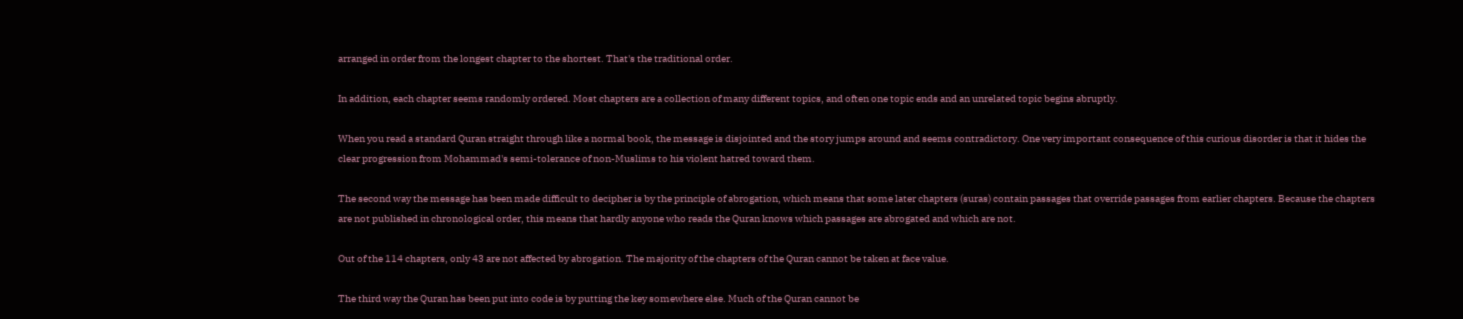arranged in order from the longest chapter to the shortest. That's the traditional order.

In addition, each chapter seems randomly ordered. Most chapters are a collection of many different topics, and often one topic ends and an unrelated topic begins abruptly.

When you read a standard Quran straight through like a normal book, the message is disjointed and the story jumps around and seems contradictory. One very important consequence of this curious disorder is that it hides the clear progression from Mohammad's semi-tolerance of non-Muslims to his violent hatred toward them.

The second way the message has been made difficult to decipher is by the principle of abrogation, which means that some later chapters (suras) contain passages that override passages from earlier chapters. Because the chapters are not published in chronological order, this means that hardly anyone who reads the Quran knows which passages are abrogated and which are not.

Out of the 114 chapters, only 43 are not affected by abrogation. The majority of the chapters of the Quran cannot be taken at face value.

The third way the Quran has been put into code is by putting the key somewhere else. Much of the Quran cannot be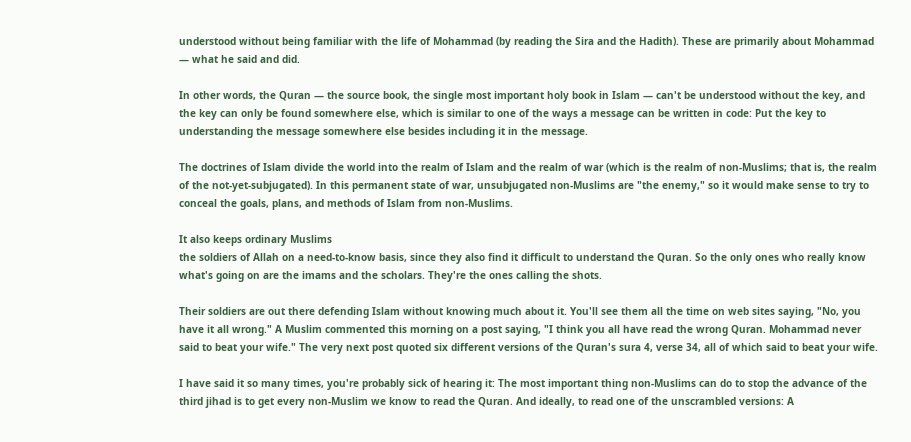understood without being familiar with the life of Mohammad (by reading the Sira and the Hadith). These are primarily about Mohammad — what he said and did.

In other words, the Quran — the source book, the single most important holy book in Islam — can't be understood without the key, and the key can only be found somewhere else, which is similar to one of the ways a message can be written in code: Put the key to understanding the message somewhere else besides including it in the message.

The doctrines of Islam divide the world into the realm of Islam and the realm of war (which is the realm of non-Muslims; that is, the realm of the not-yet-subjugated). In this permanent state of war, unsubjugated non-Muslims are "the enemy," so it would make sense to try to conceal the goals, plans, and methods of Islam from non-Muslims.

It also keeps ordinary Muslims
the soldiers of Allah on a need-to-know basis, since they also find it difficult to understand the Quran. So the only ones who really know what's going on are the imams and the scholars. They're the ones calling the shots.

Their soldiers are out there defending Islam without knowing much about it. You'll see them all the time on web sites saying, "No, you have it all wrong." A Muslim commented this morning on a post saying, "I think you all have read the wrong Quran. Mohammad never said to beat your wife." The very next post quoted six different versions of the Quran's sura 4, verse 34, all of which said to beat your wife.

I have said it so many times, you're probably sick of hearing it: The most important thing non-Muslims can do to stop the advance of the third jihad is to get every non-Muslim we know to read the Quran. And ideally, to read one of the unscrambled versions: A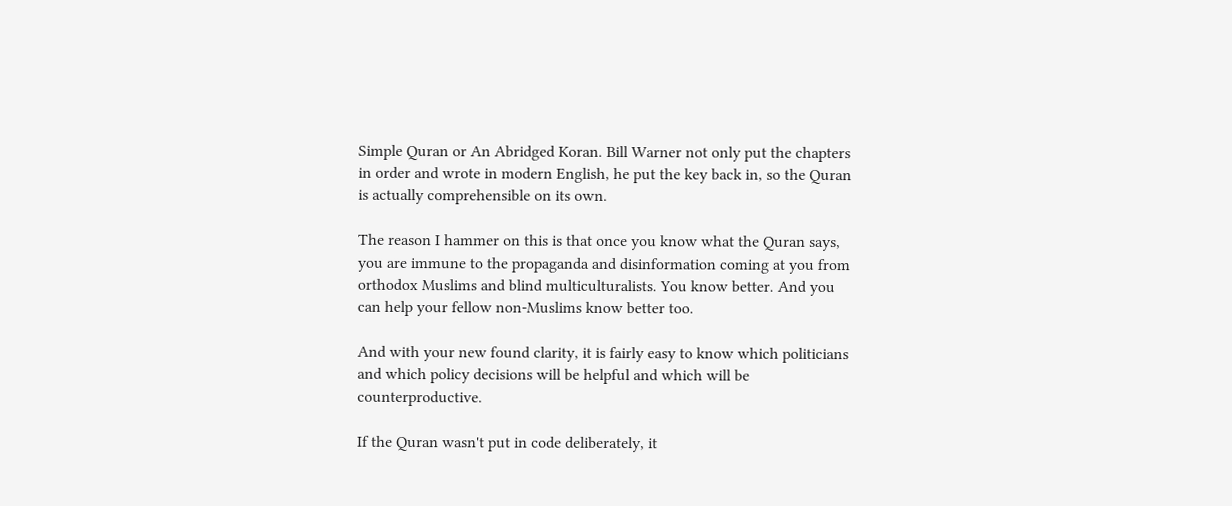Simple Quran or An Abridged Koran. Bill Warner not only put the chapters in order and wrote in modern English, he put the key back in, so the Quran is actually comprehensible on its own.

The reason I hammer on this is that once you know what the Quran says, you are immune to the propaganda and disinformation coming at you from orthodox Muslims and blind multiculturalists. You know better. And you can help your fellow non-Muslims know better too.

And with your new found clarity, it is fairly easy to know which politicians and which policy decisions will be helpful and which will be counterproductive.

If the Quran wasn't put in code deliberately, it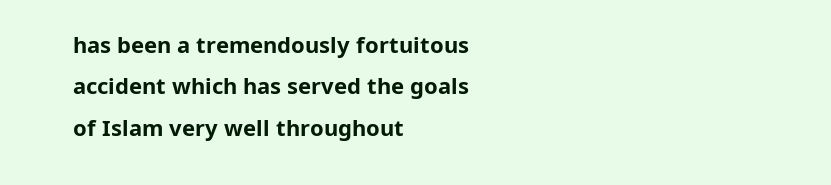has been a tremendously fortuitous accident which has served the goals of Islam very well throughout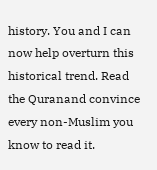history. You and I can now help overturn this historical trend. Read the Quranand convince every non-Muslim you know to read it.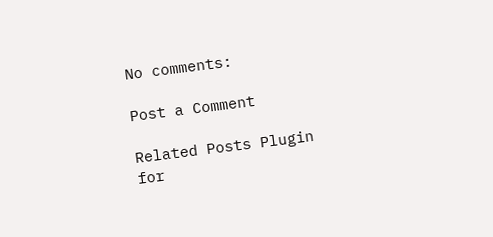No comments:

Post a Comment

Related Posts Plugin for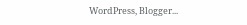WordPress, Blogger...